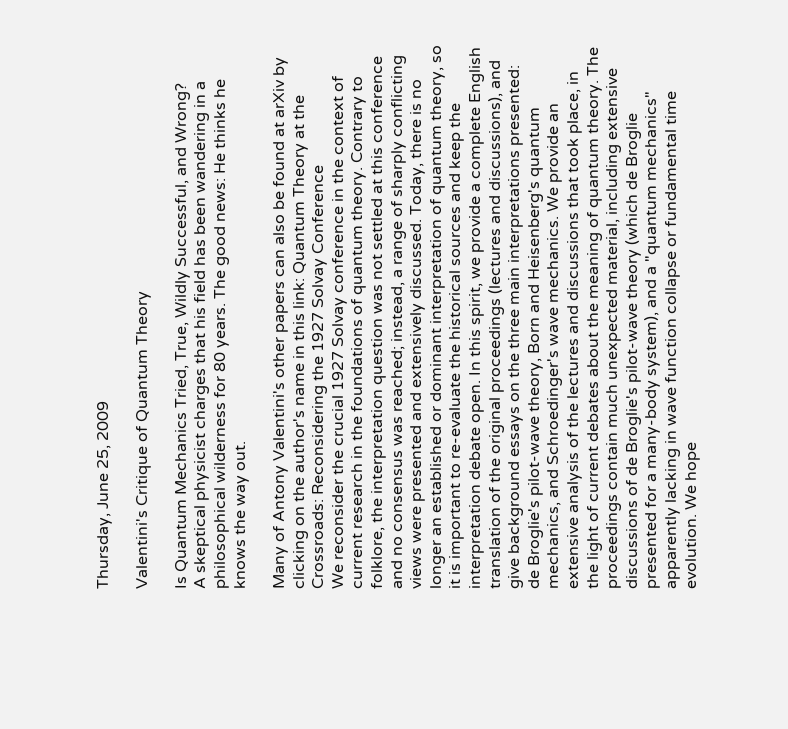Thursday, June 25, 2009

Valentini's Critique of Quantum Theory

Is Quantum Mechanics Tried, True, Wildly Successful, and Wrong?
A skeptical physicist charges that his field has been wandering in a philosophical wilderness for 80 years. The good news: He thinks he knows the way out.

Many of Antony Valentini's other papers can also be found at arXiv by clicking on the author's name in this link: Quantum Theory at the Crossroads: Reconsidering the 1927 Solvay Conference
We reconsider the crucial 1927 Solvay conference in the context of current research in the foundations of quantum theory. Contrary to folklore, the interpretation question was not settled at this conference and no consensus was reached; instead, a range of sharply conflicting views were presented and extensively discussed. Today, there is no longer an established or dominant interpretation of quantum theory, so it is important to re-evaluate the historical sources and keep the interpretation debate open. In this spirit, we provide a complete English translation of the original proceedings (lectures and discussions), and give background essays on the three main interpretations presented: de Broglie's pilot-wave theory, Born and Heisenberg's quantum mechanics, and Schroedinger's wave mechanics. We provide an extensive analysis of the lectures and discussions that took place, in the light of current debates about the meaning of quantum theory. The proceedings contain much unexpected material, including extensive discussions of de Broglie's pilot-wave theory (which de Broglie presented for a many-body system), and a "quantum mechanics" apparently lacking in wave function collapse or fundamental time evolution. We hope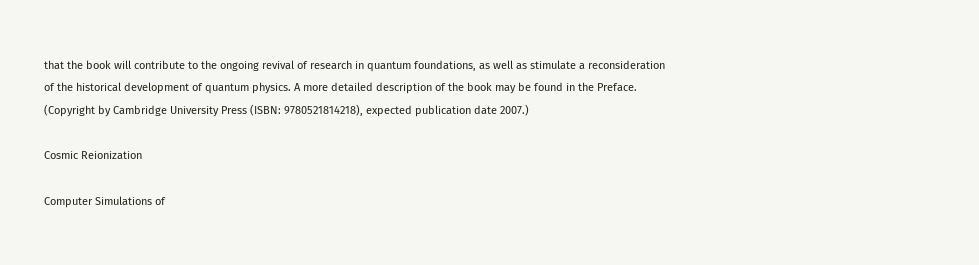that the book will contribute to the ongoing revival of research in quantum foundations, as well as stimulate a reconsideration of the historical development of quantum physics. A more detailed description of the book may be found in the Preface. (Copyright by Cambridge University Press (ISBN: 9780521814218), expected publication date 2007.)

Cosmic Reionization

Computer Simulations of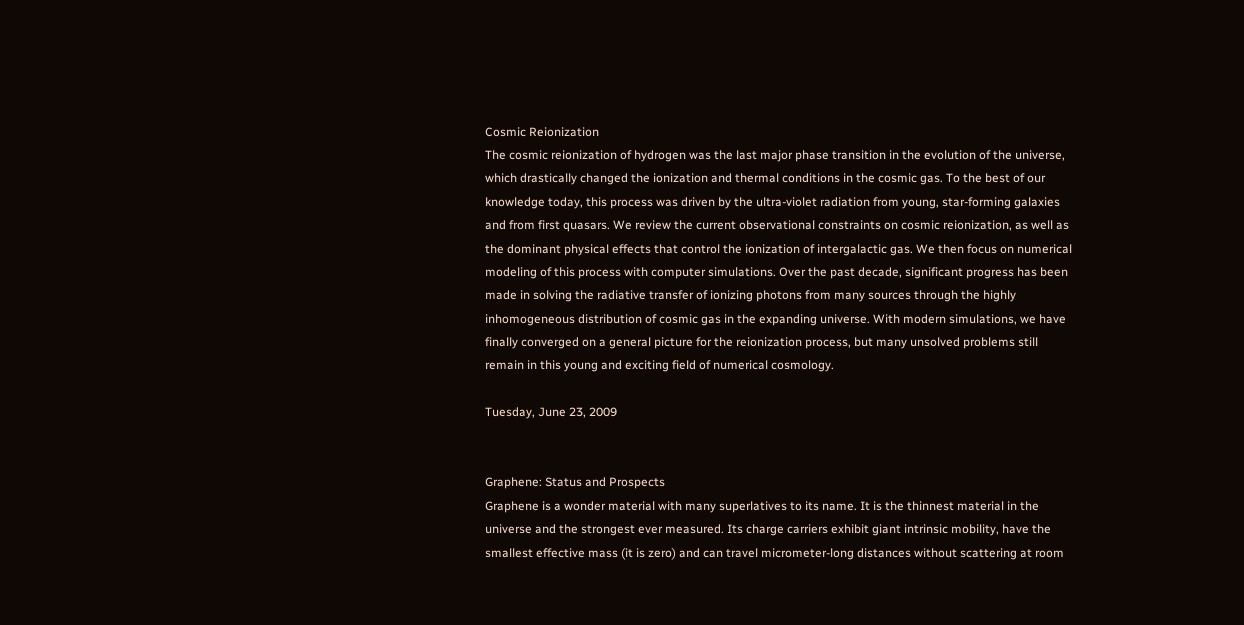Cosmic Reionization
The cosmic reionization of hydrogen was the last major phase transition in the evolution of the universe, which drastically changed the ionization and thermal conditions in the cosmic gas. To the best of our knowledge today, this process was driven by the ultra-violet radiation from young, star-forming galaxies and from first quasars. We review the current observational constraints on cosmic reionization, as well as the dominant physical effects that control the ionization of intergalactic gas. We then focus on numerical modeling of this process with computer simulations. Over the past decade, significant progress has been made in solving the radiative transfer of ionizing photons from many sources through the highly inhomogeneous distribution of cosmic gas in the expanding universe. With modern simulations, we have finally converged on a general picture for the reionization process, but many unsolved problems still remain in this young and exciting field of numerical cosmology.

Tuesday, June 23, 2009


Graphene: Status and Prospects
Graphene is a wonder material with many superlatives to its name. It is the thinnest material in the universe and the strongest ever measured. Its charge carriers exhibit giant intrinsic mobility, have the smallest effective mass (it is zero) and can travel micrometer-long distances without scattering at room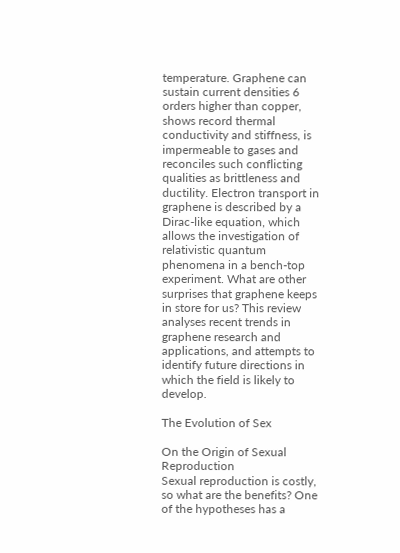temperature. Graphene can sustain current densities 6 orders higher than copper, shows record thermal conductivity and stiffness, is impermeable to gases and reconciles such conflicting qualities as brittleness and ductility. Electron transport in graphene is described by a Dirac-like equation, which allows the investigation of relativistic quantum phenomena in a bench-top experiment. What are other surprises that graphene keeps in store for us? This review analyses recent trends in graphene research and applications, and attempts to identify future directions in which the field is likely to develop.

The Evolution of Sex

On the Origin of Sexual Reproduction
Sexual reproduction is costly, so what are the benefits? One of the hypotheses has a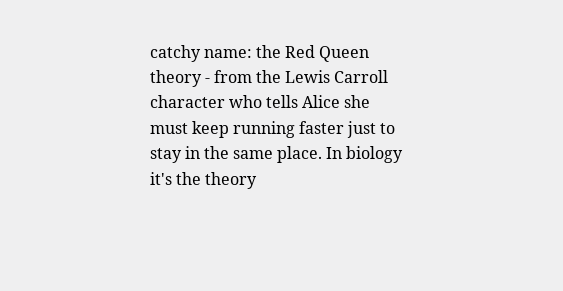catchy name: the Red Queen theory - from the Lewis Carroll character who tells Alice she must keep running faster just to stay in the same place. In biology it's the theory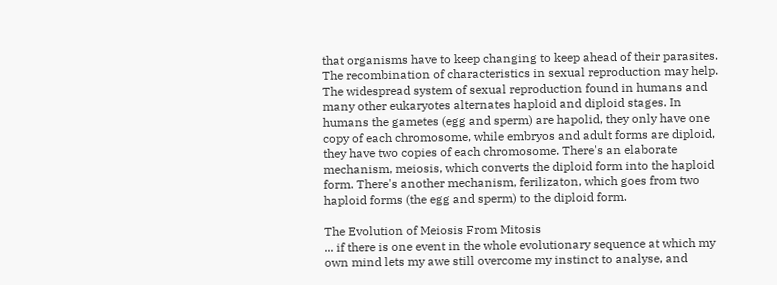that organisms have to keep changing to keep ahead of their parasites. The recombination of characteristics in sexual reproduction may help.
The widespread system of sexual reproduction found in humans and many other eukaryotes alternates haploid and diploid stages. In humans the gametes (egg and sperm) are hapolid, they only have one copy of each chromosome, while embryos and adult forms are diploid, they have two copies of each chromosome. There's an elaborate mechanism, meiosis, which converts the diploid form into the haploid form. There's another mechanism, ferilizaton, which goes from two haploid forms (the egg and sperm) to the diploid form.

The Evolution of Meiosis From Mitosis
... if there is one event in the whole evolutionary sequence at which my own mind lets my awe still overcome my instinct to analyse, and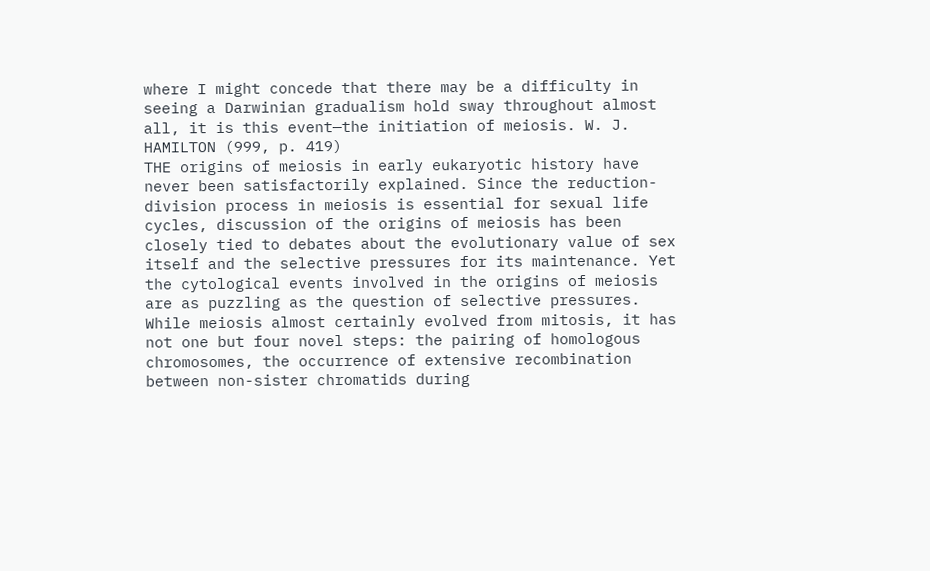where I might concede that there may be a difficulty in seeing a Darwinian gradualism hold sway throughout almost all, it is this event—the initiation of meiosis. W. J. HAMILTON (999, p. 419)
THE origins of meiosis in early eukaryotic history have never been satisfactorily explained. Since the reduction-division process in meiosis is essential for sexual life cycles, discussion of the origins of meiosis has been closely tied to debates about the evolutionary value of sex itself and the selective pressures for its maintenance. Yet the cytological events involved in the origins of meiosis are as puzzling as the question of selective pressures. While meiosis almost certainly evolved from mitosis, it has not one but four novel steps: the pairing of homologous chromosomes, the occurrence of extensive recombination between non-sister chromatids during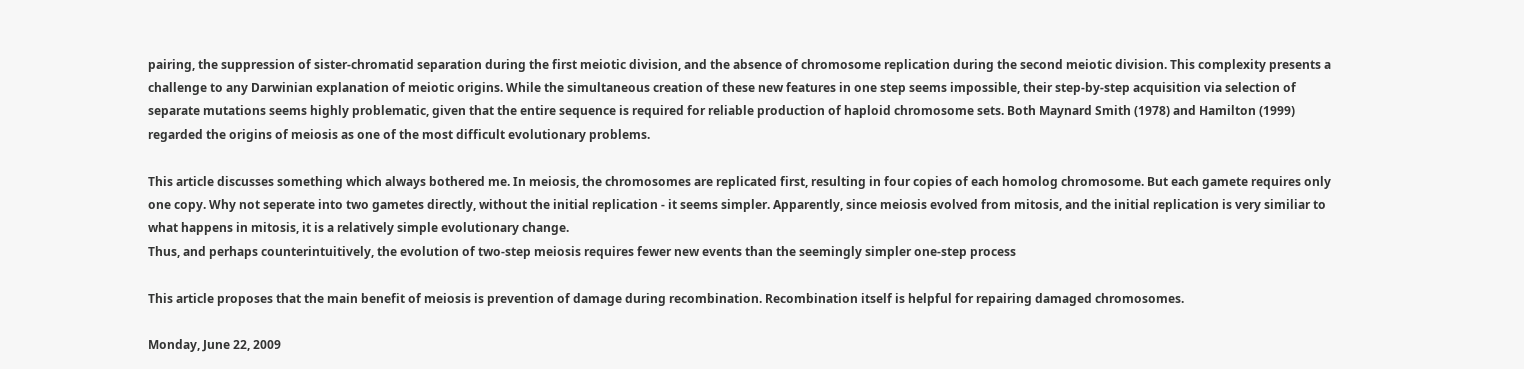pairing, the suppression of sister-chromatid separation during the first meiotic division, and the absence of chromosome replication during the second meiotic division. This complexity presents a challenge to any Darwinian explanation of meiotic origins. While the simultaneous creation of these new features in one step seems impossible, their step-by-step acquisition via selection of separate mutations seems highly problematic, given that the entire sequence is required for reliable production of haploid chromosome sets. Both Maynard Smith (1978) and Hamilton (1999) regarded the origins of meiosis as one of the most difficult evolutionary problems.

This article discusses something which always bothered me. In meiosis, the chromosomes are replicated first, resulting in four copies of each homolog chromosome. But each gamete requires only one copy. Why not seperate into two gametes directly, without the initial replication - it seems simpler. Apparently, since meiosis evolved from mitosis, and the initial replication is very similiar to what happens in mitosis, it is a relatively simple evolutionary change.
Thus, and perhaps counterintuitively, the evolution of two-step meiosis requires fewer new events than the seemingly simpler one-step process

This article proposes that the main benefit of meiosis is prevention of damage during recombination. Recombination itself is helpful for repairing damaged chromosomes.

Monday, June 22, 2009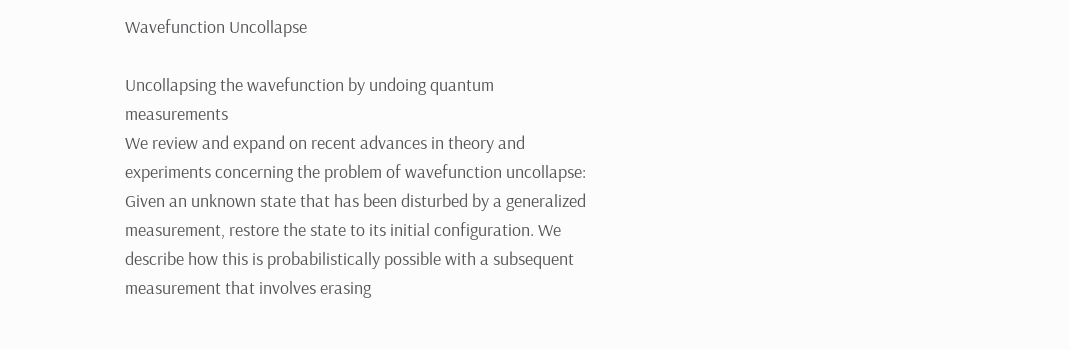Wavefunction Uncollapse

Uncollapsing the wavefunction by undoing quantum measurements
We review and expand on recent advances in theory and experiments concerning the problem of wavefunction uncollapse: Given an unknown state that has been disturbed by a generalized measurement, restore the state to its initial configuration. We describe how this is probabilistically possible with a subsequent measurement that involves erasing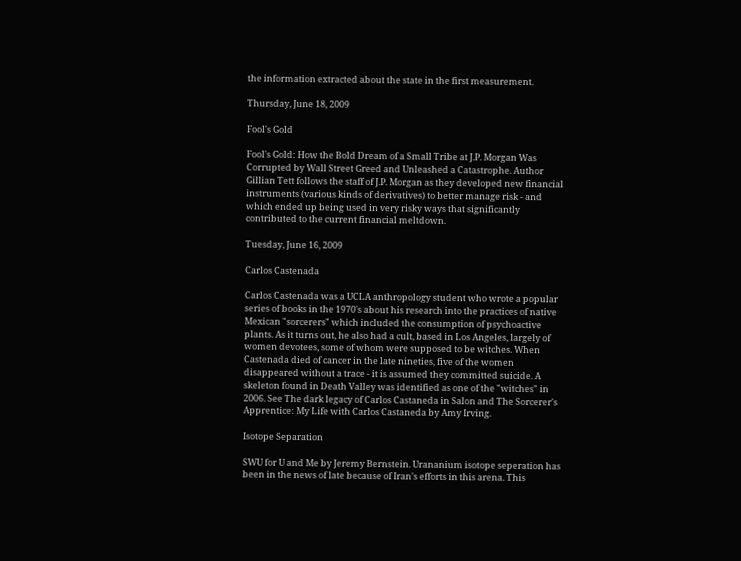the information extracted about the state in the first measurement.

Thursday, June 18, 2009

Fool's Gold

Fool's Gold: How the Bold Dream of a Small Tribe at J.P. Morgan Was Corrupted by Wall Street Greed and Unleashed a Catastrophe. Author Gillian Tett follows the staff of J.P. Morgan as they developed new financial instruments (various kinds of derivatives) to better manage risk - and which ended up being used in very risky ways that significantly contributed to the current financial meltdown.

Tuesday, June 16, 2009

Carlos Castenada

Carlos Castenada was a UCLA anthropology student who wrote a popular series of books in the 1970's about his research into the practices of native Mexican "sorcerers" which included the consumption of psychoactive plants. As it turns out, he also had a cult, based in Los Angeles, largely of women devotees, some of whom were supposed to be witches. When Castenada died of cancer in the late nineties, five of the women disappeared without a trace - it is assumed they committed suicide. A skeleton found in Death Valley was identified as one of the "witches" in 2006. See The dark legacy of Carlos Castaneda in Salon and The Sorcerer's Apprentice: My Life with Carlos Castaneda by Amy Irving.

Isotope Separation

SWU for U and Me by Jeremy Bernstein. Urananium isotope seperation has been in the news of late because of Iran's efforts in this arena. This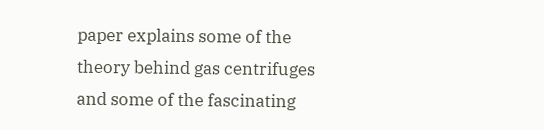paper explains some of the theory behind gas centrifuges and some of the fascinating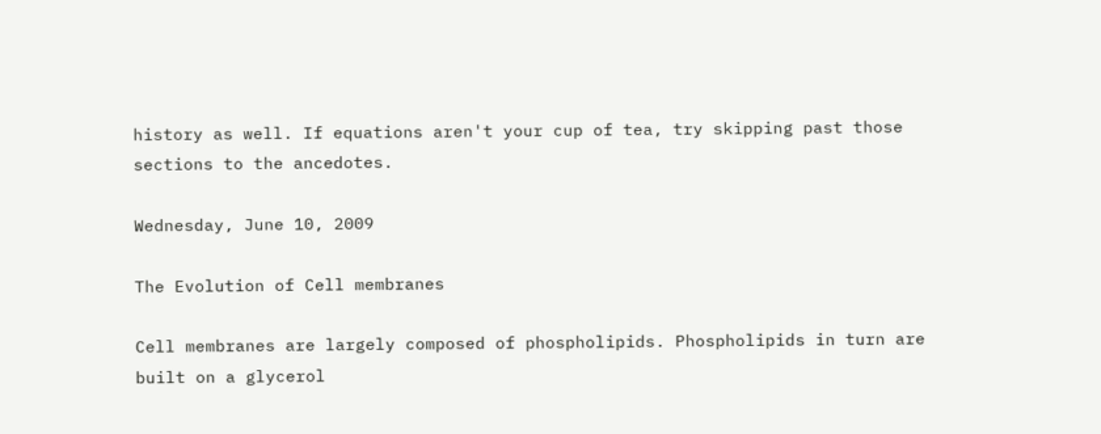history as well. If equations aren't your cup of tea, try skipping past those sections to the ancedotes.

Wednesday, June 10, 2009

The Evolution of Cell membranes

Cell membranes are largely composed of phospholipids. Phospholipids in turn are built on a glycerol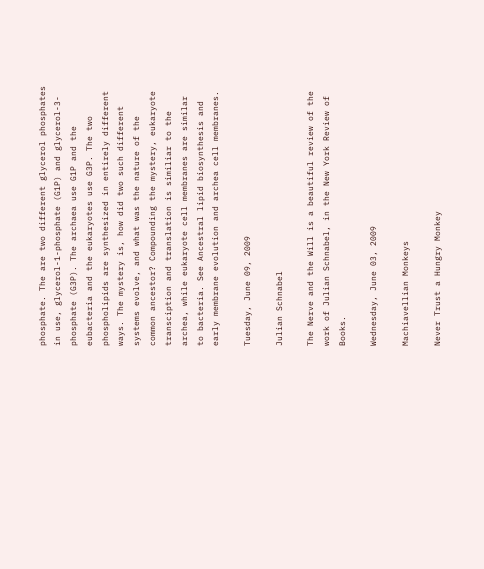phosphate. The are two different glycerol phosphates in use, glycerol-1-phosphate (G1P) and glycerol-3-phosphate (G3P). The archaea use G1P and the eubacteria and the eukaryotes use G3P. The two phospholipids are synthesized in entirely different ways. The mystery is, how did two such different systems evolve, and what was the nature of the common ancestor? Compounding the mystery, eukaryote transciption and translation is similiar to the archea, while eukaryote cell membranes are similar to bacteria. See Ancestral lipid biosynthesis and early membrane evolution and archea cell membranes.

Tuesday, June 09, 2009

Julian Schnabel

The Nerve and the Will is a beautiful review of the work of Julian Schnabel, in the New York Review of Books.

Wednesday, June 03, 2009

Machiavellian Monkeys

Never Trust a Hungry Monkey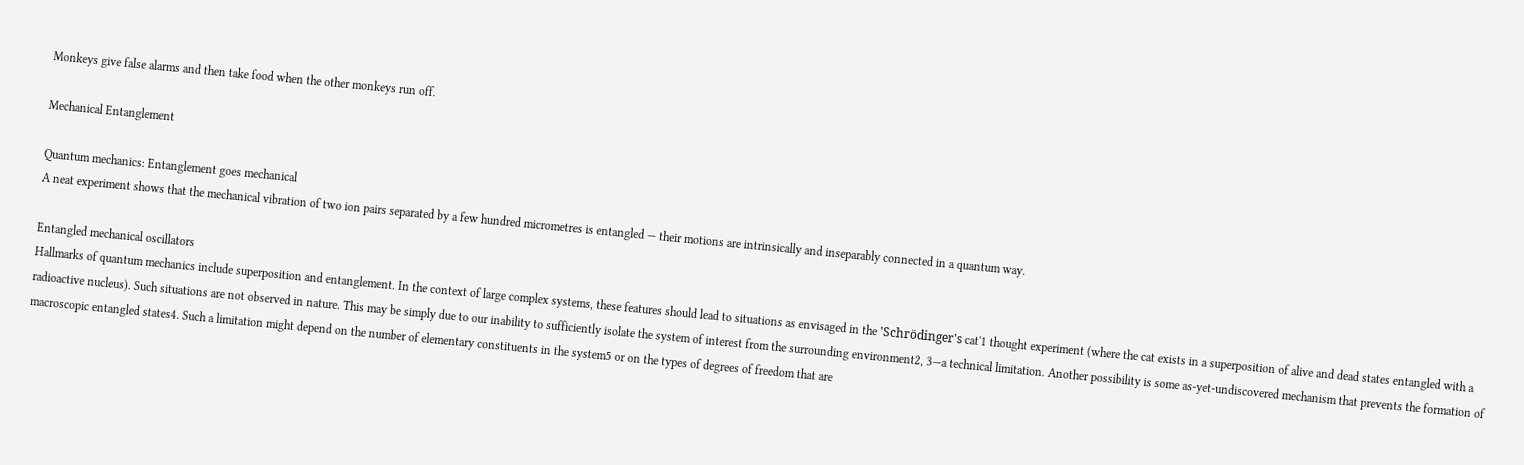Monkeys give false alarms and then take food when the other monkeys run off.

Mechanical Entanglement

Quantum mechanics: Entanglement goes mechanical
A neat experiment shows that the mechanical vibration of two ion pairs separated by a few hundred micrometres is entangled — their motions are intrinsically and inseparably connected in a quantum way.

Entangled mechanical oscillators
Hallmarks of quantum mechanics include superposition and entanglement. In the context of large complex systems, these features should lead to situations as envisaged in the 'Schrödinger's cat'1 thought experiment (where the cat exists in a superposition of alive and dead states entangled with a radioactive nucleus). Such situations are not observed in nature. This may be simply due to our inability to sufficiently isolate the system of interest from the surrounding environment2, 3—a technical limitation. Another possibility is some as-yet-undiscovered mechanism that prevents the formation of macroscopic entangled states4. Such a limitation might depend on the number of elementary constituents in the system5 or on the types of degrees of freedom that are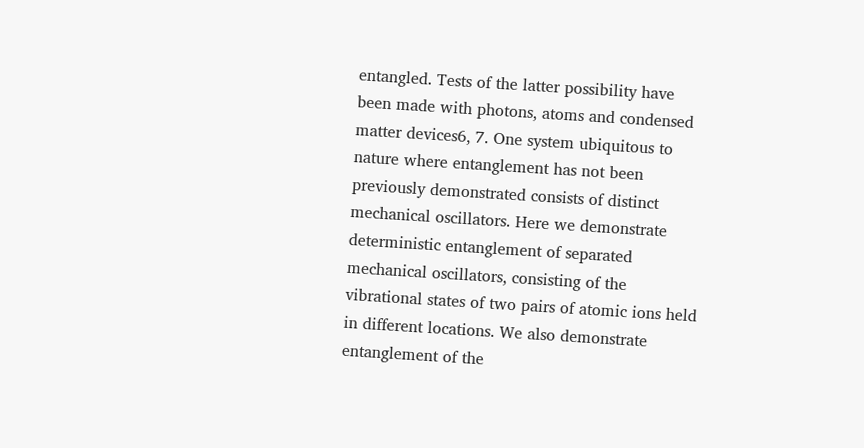entangled. Tests of the latter possibility have been made with photons, atoms and condensed matter devices6, 7. One system ubiquitous to nature where entanglement has not been previously demonstrated consists of distinct mechanical oscillators. Here we demonstrate deterministic entanglement of separated mechanical oscillators, consisting of the vibrational states of two pairs of atomic ions held in different locations. We also demonstrate entanglement of the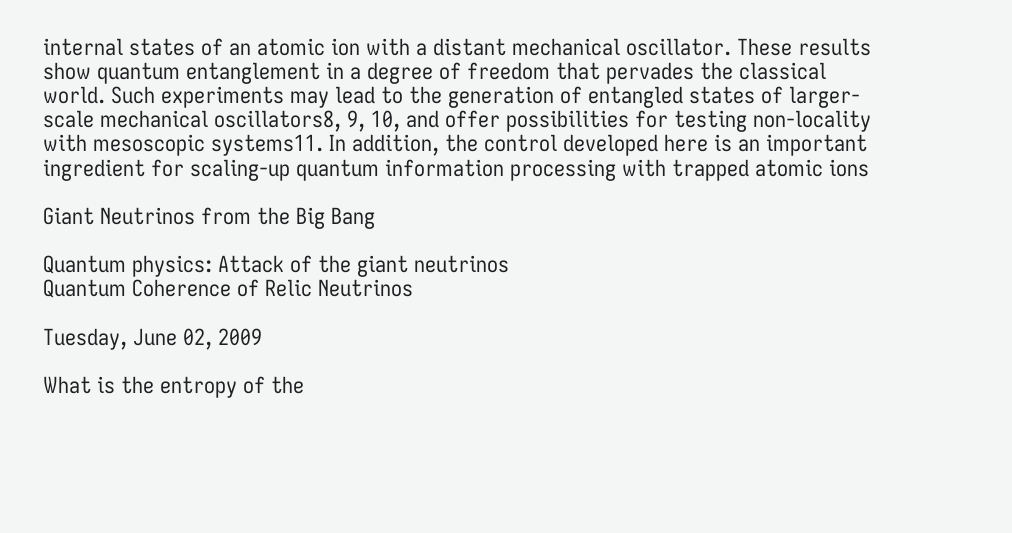internal states of an atomic ion with a distant mechanical oscillator. These results show quantum entanglement in a degree of freedom that pervades the classical world. Such experiments may lead to the generation of entangled states of larger-scale mechanical oscillators8, 9, 10, and offer possibilities for testing non-locality with mesoscopic systems11. In addition, the control developed here is an important ingredient for scaling-up quantum information processing with trapped atomic ions

Giant Neutrinos from the Big Bang

Quantum physics: Attack of the giant neutrinos
Quantum Coherence of Relic Neutrinos

Tuesday, June 02, 2009

What is the entropy of the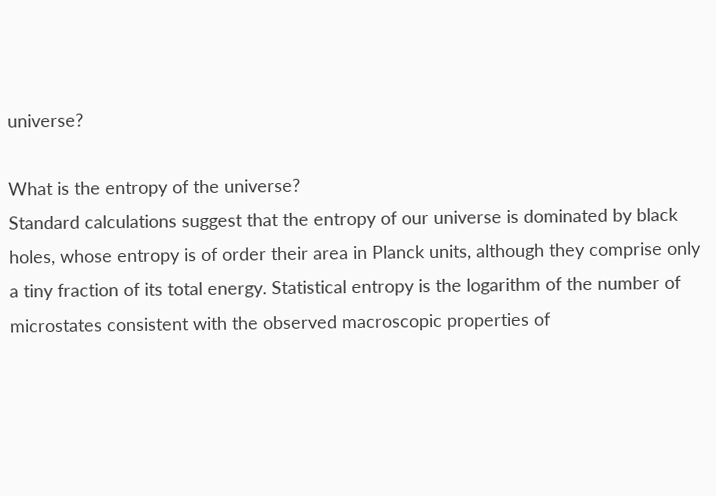universe?

What is the entropy of the universe?
Standard calculations suggest that the entropy of our universe is dominated by black holes, whose entropy is of order their area in Planck units, although they comprise only a tiny fraction of its total energy. Statistical entropy is the logarithm of the number of microstates consistent with the observed macroscopic properties of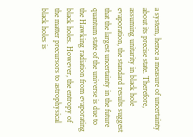a system, hence a measure of uncertainty about its precise state. Therefore, assuming unitarity in black hole evaporation, the standard results suggest that the largest uncertainty in the future quantum state of the universe is due to the Hawking radiation from evaporating black holes. However, the entropy of the matter precursors to astrophysical black holes is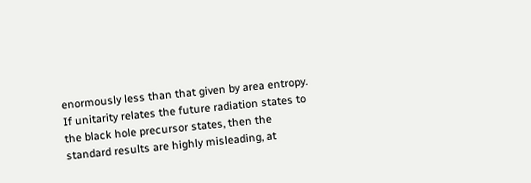enormously less than that given by area entropy. If unitarity relates the future radiation states to the black hole precursor states, then the standard results are highly misleading, at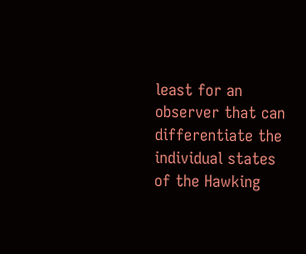least for an observer that can differentiate the individual states of the Hawking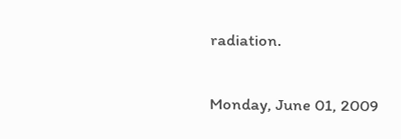radiation.

Monday, June 01, 2009